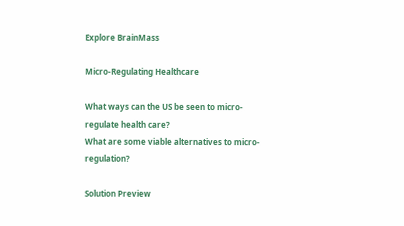Explore BrainMass

Micro-Regulating Healthcare

What ways can the US be seen to micro-regulate health care?
What are some viable alternatives to micro-regulation?

Solution Preview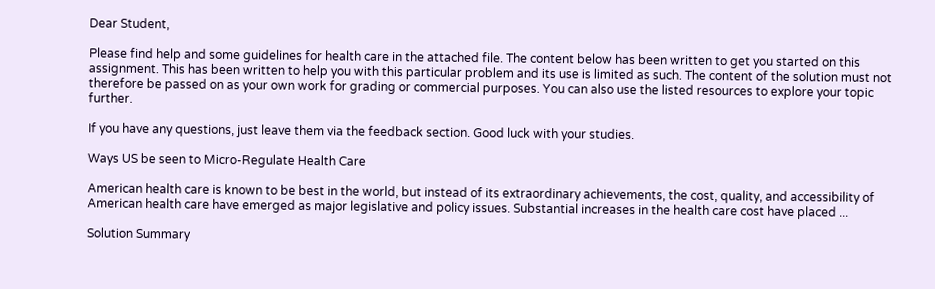Dear Student,

Please find help and some guidelines for health care in the attached file. The content below has been written to get you started on this assignment. This has been written to help you with this particular problem and its use is limited as such. The content of the solution must not therefore be passed on as your own work for grading or commercial purposes. You can also use the listed resources to explore your topic further.

If you have any questions, just leave them via the feedback section. Good luck with your studies.

Ways US be seen to Micro-Regulate Health Care

American health care is known to be best in the world, but instead of its extraordinary achievements, the cost, quality, and accessibility of American health care have emerged as major legislative and policy issues. Substantial increases in the health care cost have placed ...

Solution Summary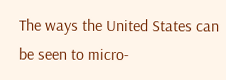The ways the United States can be seen to micro-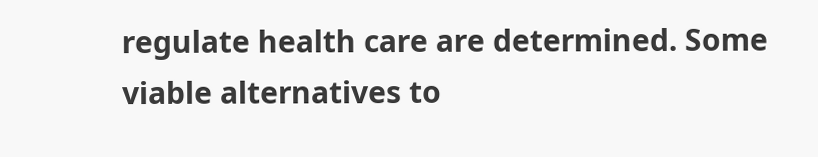regulate health care are determined. Some viable alternatives to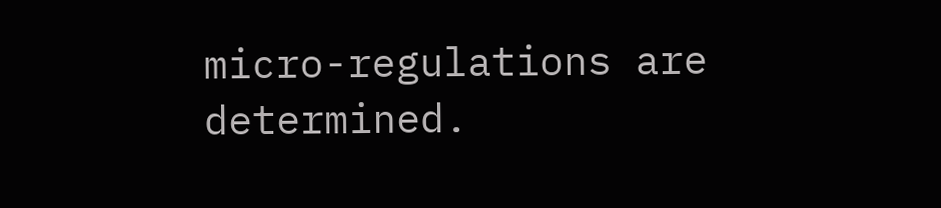micro-regulations are determined.